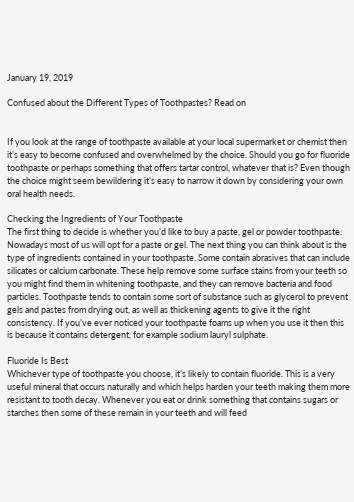January 19, 2019

Confused about the Different Types of Toothpastes? Read on


If you look at the range of toothpaste available at your local supermarket or chemist then it’s easy to become confused and overwhelmed by the choice. Should you go for fluoride toothpaste or perhaps something that offers tartar control, whatever that is? Even though the choice might seem bewildering it’s easy to narrow it down by considering your own oral health needs.

Checking the Ingredients of Your Toothpaste
The first thing to decide is whether you’d like to buy a paste, gel or powder toothpaste. Nowadays most of us will opt for a paste or gel. The next thing you can think about is the type of ingredients contained in your toothpaste. Some contain abrasives that can include silicates or calcium carbonate. These help remove some surface stains from your teeth so you might find them in whitening toothpaste, and they can remove bacteria and food particles. Toothpaste tends to contain some sort of substance such as glycerol to prevent gels and pastes from drying out, as well as thickening agents to give it the right consistency. If you’ve ever noticed your toothpaste foams up when you use it then this is because it contains detergent, for example sodium lauryl sulphate.

Fluoride Is Best
Whichever type of toothpaste you choose, it’s likely to contain fluoride. This is a very useful mineral that occurs naturally and which helps harden your teeth making them more resistant to tooth decay. Whenever you eat or drink something that contains sugars or starches then some of these remain in your teeth and will feed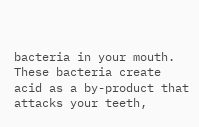bacteria in your mouth. These bacteria create acid as a by-product that attacks your teeth,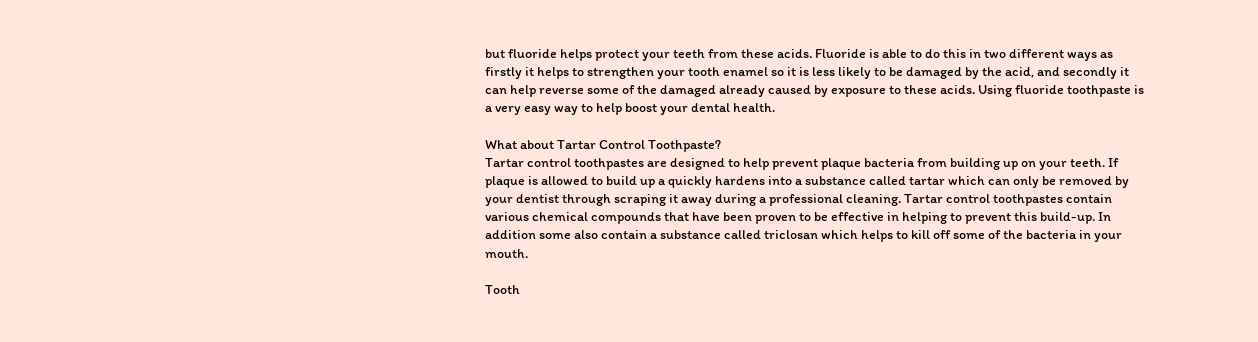but fluoride helps protect your teeth from these acids. Fluoride is able to do this in two different ways as firstly it helps to strengthen your tooth enamel so it is less likely to be damaged by the acid, and secondly it can help reverse some of the damaged already caused by exposure to these acids. Using fluoride toothpaste is a very easy way to help boost your dental health.

What about Tartar Control Toothpaste?
Tartar control toothpastes are designed to help prevent plaque bacteria from building up on your teeth. If plaque is allowed to build up a quickly hardens into a substance called tartar which can only be removed by your dentist through scraping it away during a professional cleaning. Tartar control toothpastes contain various chemical compounds that have been proven to be effective in helping to prevent this build-up. In addition some also contain a substance called triclosan which helps to kill off some of the bacteria in your mouth.

Tooth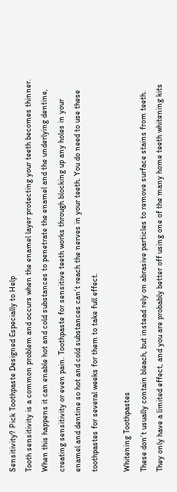Sensitivity? Pick Toothpaste Designed Especially to Help
Tooth sensitivity is a common problem and occurs when the enamel layer protecting your teeth becomes thinner. When this happens it can enable hot and cold substances to penetrate the enamel and the underlying dentine, creating sensitivity or even pain. Toothpaste for sensitive teeth works through blocking up any holes in your enamel and dentine so hot and cold substances can’t reach the nerves in your teeth. You do need to use these toothpastes for several weeks for them to take full effect.

Whitening Toothpastes
These don’t usually contain bleach, but instead rely on abrasive particles to remove surface stains from teeth. They only have a limited effect, and you are probably better off using one of the many home teeth whitening kits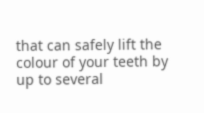that can safely lift the colour of your teeth by up to several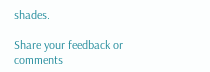shades.

Share your feedback or comments